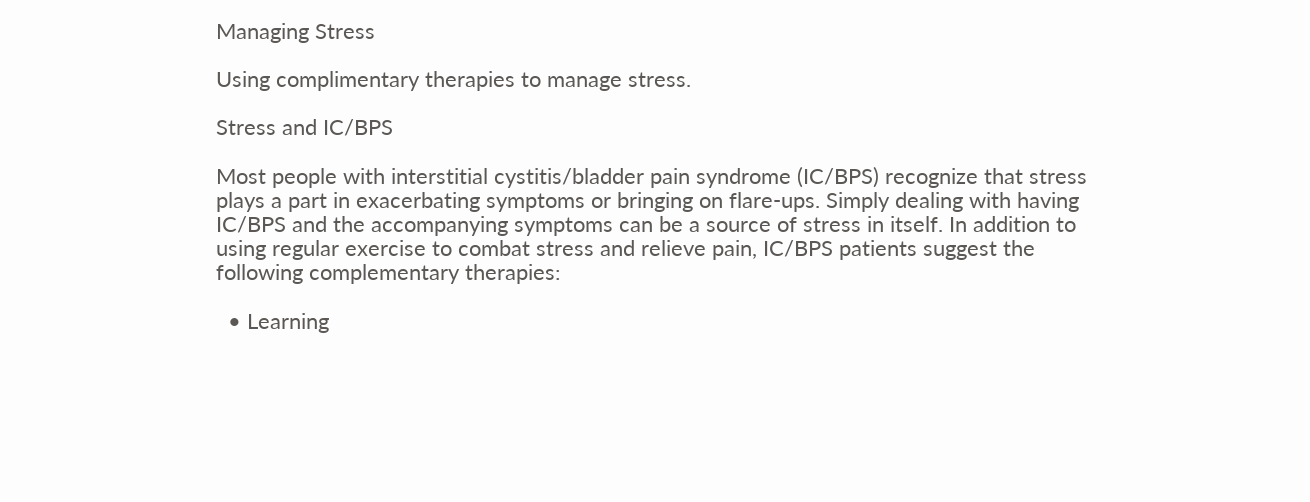Managing Stress

Using complimentary therapies to manage stress.

Stress and IC/BPS

Most people with interstitial cystitis/bladder pain syndrome (IC/BPS) recognize that stress plays a part in exacerbating symptoms or bringing on flare-ups. Simply dealing with having IC/BPS and the accompanying symptoms can be a source of stress in itself. In addition to using regular exercise to combat stress and relieve pain, IC/BPS patients suggest the following complementary therapies:

  • Learning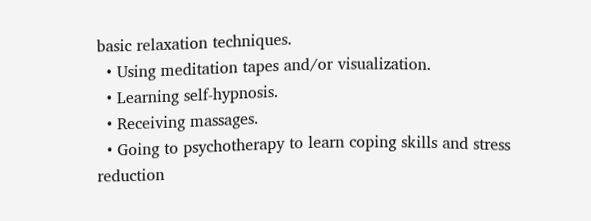basic relaxation techniques.
  • Using meditation tapes and/or visualization.
  • Learning self-hypnosis.
  • Receiving massages.
  • Going to psychotherapy to learn coping skills and stress reduction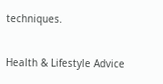techniques.

Health & Lifestyle Advice